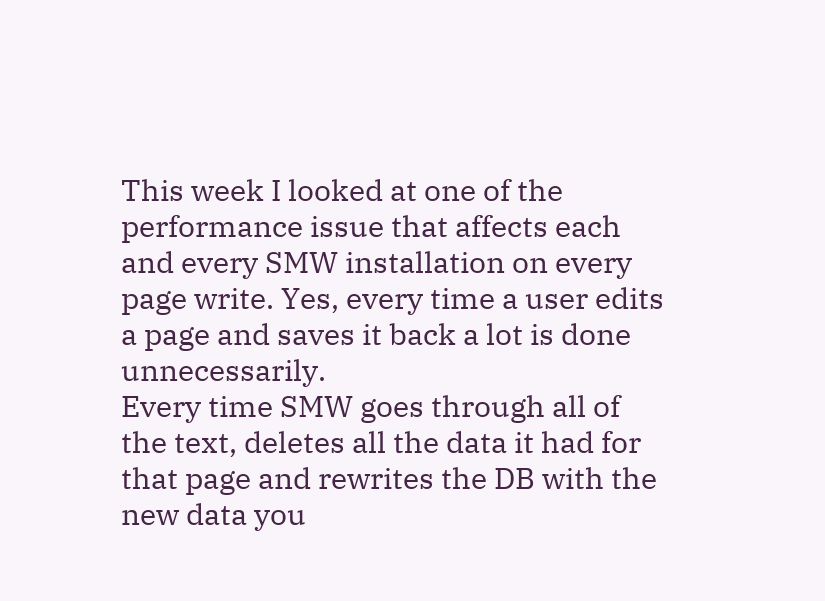This week I looked at one of the performance issue that affects each and every SMW installation on every page write. Yes, every time a user edits a page and saves it back a lot is done unnecessarily.
Every time SMW goes through all of the text, deletes all the data it had for that page and rewrites the DB with the new data you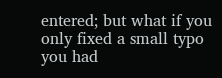entered; but what if you only fixed a small typo you had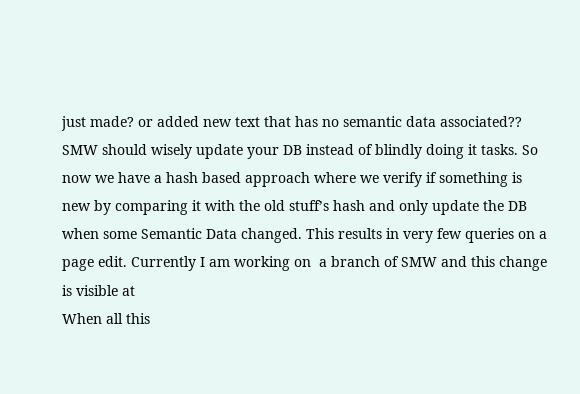just made? or added new text that has no semantic data associated?? SMW should wisely update your DB instead of blindly doing it tasks. So now we have a hash based approach where we verify if something is new by comparing it with the old stuff’s hash and only update the DB when some Semantic Data changed. This results in very few queries on a page edit. Currently I am working on  a branch of SMW and this change is visible at
When all this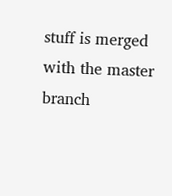stuff is merged with the master branch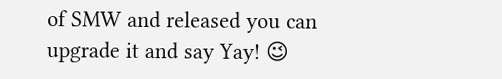of SMW and released you can upgrade it and say Yay! 😉